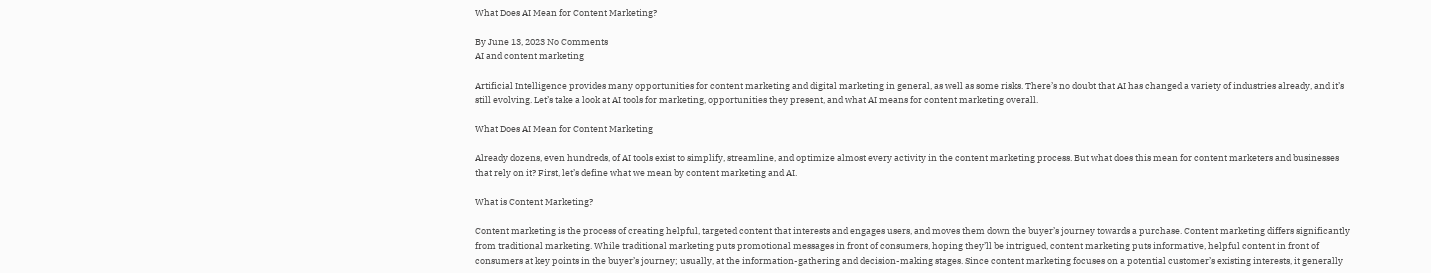What Does AI Mean for Content Marketing?

By June 13, 2023 No Comments
AI and content marketing

Artificial Intelligence provides many opportunities for content marketing and digital marketing in general, as well as some risks. There’s no doubt that AI has changed a variety of industries already, and it’s still evolving. Let’s take a look at AI tools for marketing, opportunities they present, and what AI means for content marketing overall.

What Does AI Mean for Content Marketing

Already dozens, even hundreds, of AI tools exist to simplify, streamline, and optimize almost every activity in the content marketing process. But what does this mean for content marketers and businesses that rely on it? First, let’s define what we mean by content marketing and AI.

What is Content Marketing?

Content marketing is the process of creating helpful, targeted content that interests and engages users, and moves them down the buyer’s journey towards a purchase. Content marketing differs significantly from traditional marketing. While traditional marketing puts promotional messages in front of consumers, hoping they’ll be intrigued, content marketing puts informative, helpful content in front of consumers at key points in the buyer’s journey; usually, at the information-gathering and decision-making stages. Since content marketing focuses on a potential customer’s existing interests, it generally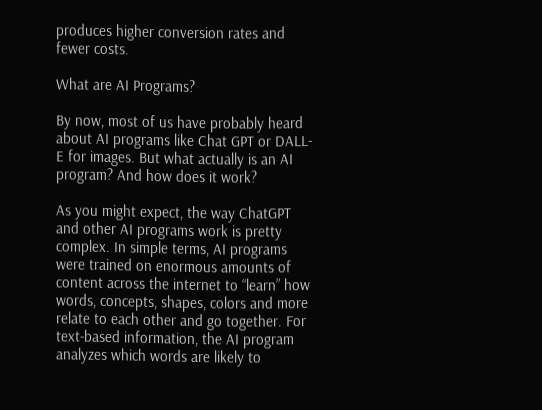produces higher conversion rates and fewer costs.

What are AI Programs?

By now, most of us have probably heard about AI programs like Chat GPT or DALL-E for images. But what actually is an AI program? And how does it work?

As you might expect, the way ChatGPT and other AI programs work is pretty complex. In simple terms, AI programs were trained on enormous amounts of content across the internet to “learn” how words, concepts, shapes, colors and more relate to each other and go together. For text-based information, the AI program analyzes which words are likely to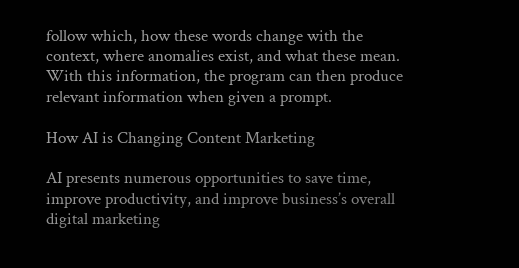follow which, how these words change with the context, where anomalies exist, and what these mean. With this information, the program can then produce relevant information when given a prompt.

How AI is Changing Content Marketing

AI presents numerous opportunities to save time, improve productivity, and improve business’s overall digital marketing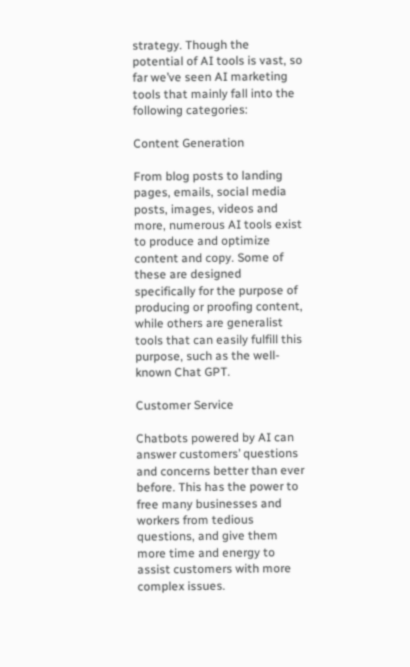strategy. Though the potential of AI tools is vast, so far we’ve seen AI marketing tools that mainly fall into the following categories:

Content Generation

From blog posts to landing pages, emails, social media posts, images, videos and more, numerous AI tools exist to produce and optimize content and copy. Some of these are designed specifically for the purpose of producing or proofing content, while others are generalist tools that can easily fulfill this purpose, such as the well-known Chat GPT.

Customer Service

Chatbots powered by AI can answer customers’ questions and concerns better than ever before. This has the power to free many businesses and workers from tedious questions, and give them more time and energy to assist customers with more complex issues.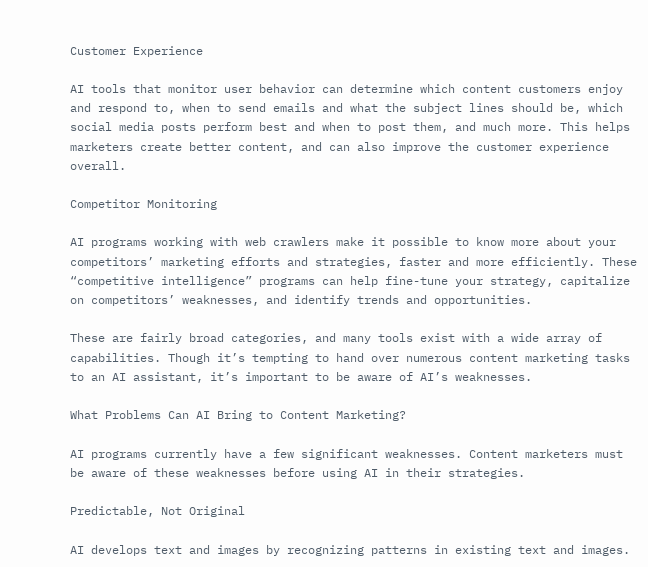Customer Experience

AI tools that monitor user behavior can determine which content customers enjoy and respond to, when to send emails and what the subject lines should be, which social media posts perform best and when to post them, and much more. This helps marketers create better content, and can also improve the customer experience overall.

Competitor Monitoring

AI programs working with web crawlers make it possible to know more about your competitors’ marketing efforts and strategies, faster and more efficiently. These “competitive intelligence” programs can help fine-tune your strategy, capitalize on competitors’ weaknesses, and identify trends and opportunities.

These are fairly broad categories, and many tools exist with a wide array of capabilities. Though it’s tempting to hand over numerous content marketing tasks to an AI assistant, it’s important to be aware of AI’s weaknesses.

What Problems Can AI Bring to Content Marketing?

AI programs currently have a few significant weaknesses. Content marketers must be aware of these weaknesses before using AI in their strategies.

Predictable, Not Original

AI develops text and images by recognizing patterns in existing text and images.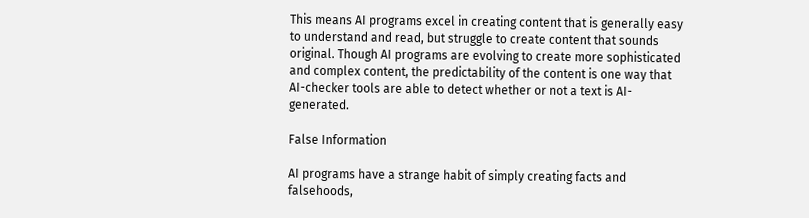This means AI programs excel in creating content that is generally easy to understand and read, but struggle to create content that sounds original. Though AI programs are evolving to create more sophisticated and complex content, the predictability of the content is one way that AI-checker tools are able to detect whether or not a text is AI-generated.

False Information

AI programs have a strange habit of simply creating facts and falsehoods,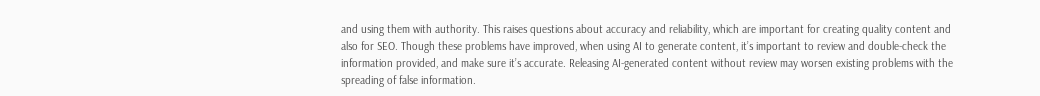and using them with authority. This raises questions about accuracy and reliability, which are important for creating quality content and also for SEO. Though these problems have improved, when using AI to generate content, it’s important to review and double-check the information provided, and make sure it’s accurate. Releasing AI-generated content without review may worsen existing problems with the spreading of false information.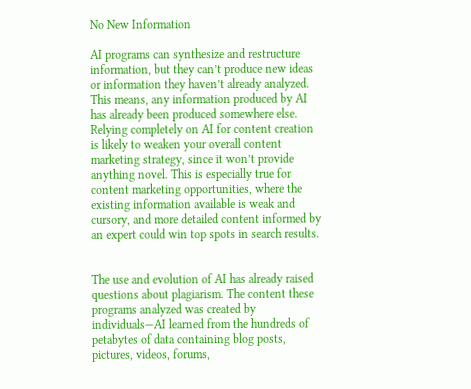No New Information

AI programs can synthesize and restructure information, but they can’t produce new ideas or information they haven’t already analyzed. This means, any information produced by AI has already been produced somewhere else. Relying completely on AI for content creation is likely to weaken your overall content marketing strategy, since it won’t provide anything novel. This is especially true for content marketing opportunities, where the existing information available is weak and cursory, and more detailed content informed by an expert could win top spots in search results.


The use and evolution of AI has already raised questions about plagiarism. The content these programs analyzed was created by individuals—AI learned from the hundreds of petabytes of data containing blog posts, pictures, videos, forums,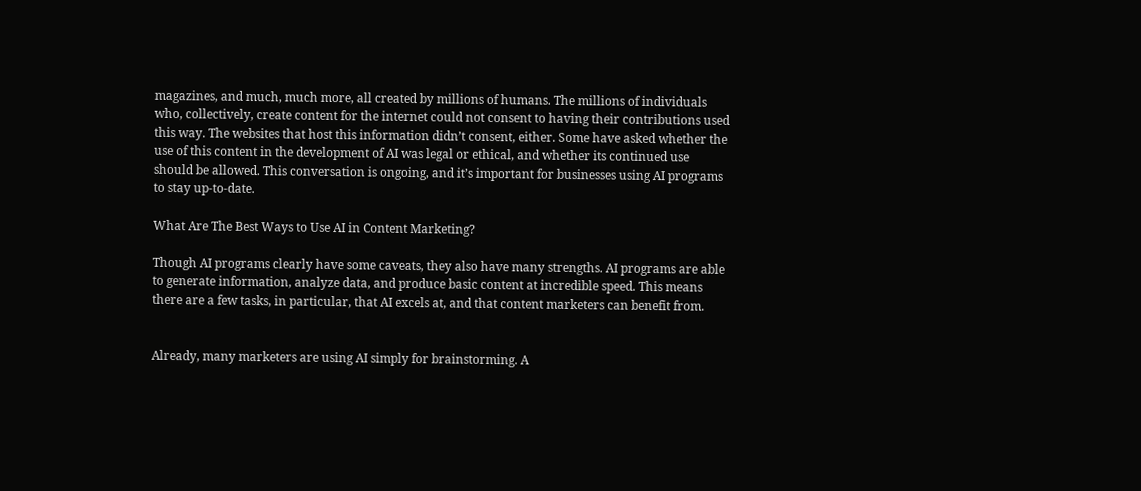magazines, and much, much more, all created by millions of humans. The millions of individuals who, collectively, create content for the internet could not consent to having their contributions used this way. The websites that host this information didn’t consent, either. Some have asked whether the use of this content in the development of AI was legal or ethical, and whether its continued use should be allowed. This conversation is ongoing, and it’s important for businesses using AI programs to stay up-to-date.

What Are The Best Ways to Use AI in Content Marketing?

Though AI programs clearly have some caveats, they also have many strengths. AI programs are able to generate information, analyze data, and produce basic content at incredible speed. This means there are a few tasks, in particular, that AI excels at, and that content marketers can benefit from.


Already, many marketers are using AI simply for brainstorming. A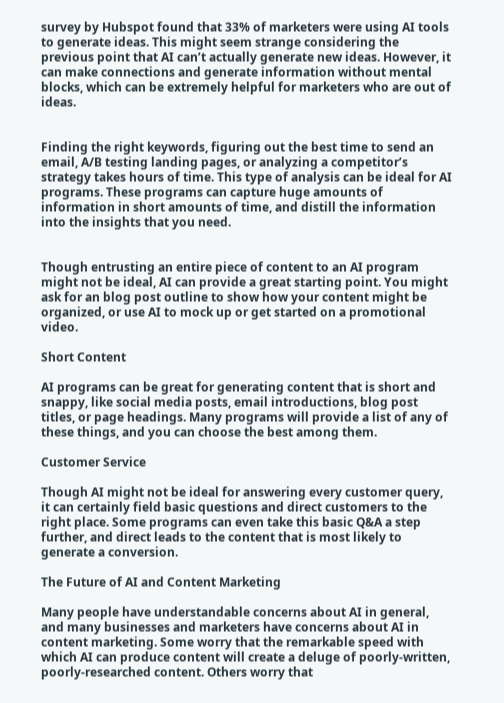survey by Hubspot found that 33% of marketers were using AI tools to generate ideas. This might seem strange considering the previous point that AI can’t actually generate new ideas. However, it can make connections and generate information without mental blocks, which can be extremely helpful for marketers who are out of ideas.


Finding the right keywords, figuring out the best time to send an email, A/B testing landing pages, or analyzing a competitor’s strategy takes hours of time. This type of analysis can be ideal for AI programs. These programs can capture huge amounts of information in short amounts of time, and distill the information into the insights that you need.


Though entrusting an entire piece of content to an AI program might not be ideal, AI can provide a great starting point. You might ask for an blog post outline to show how your content might be organized, or use AI to mock up or get started on a promotional video.

Short Content

AI programs can be great for generating content that is short and snappy, like social media posts, email introductions, blog post titles, or page headings. Many programs will provide a list of any of these things, and you can choose the best among them.

Customer Service

Though AI might not be ideal for answering every customer query, it can certainly field basic questions and direct customers to the right place. Some programs can even take this basic Q&A a step further, and direct leads to the content that is most likely to generate a conversion.

The Future of AI and Content Marketing

Many people have understandable concerns about AI in general, and many businesses and marketers have concerns about AI in content marketing. Some worry that the remarkable speed with which AI can produce content will create a deluge of poorly-written, poorly-researched content. Others worry that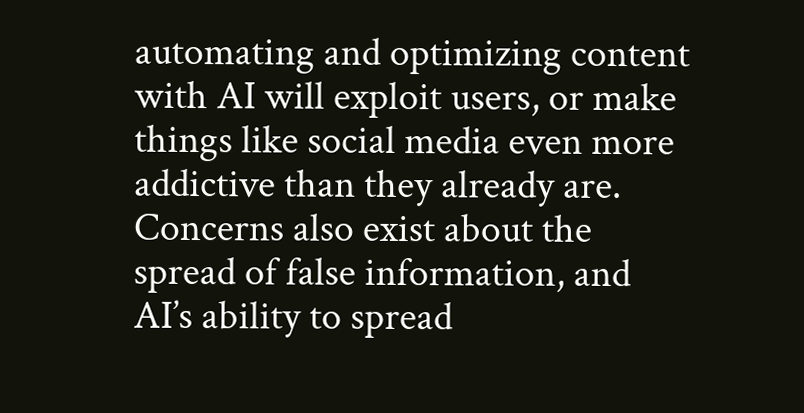automating and optimizing content with AI will exploit users, or make things like social media even more addictive than they already are. Concerns also exist about the spread of false information, and AI’s ability to spread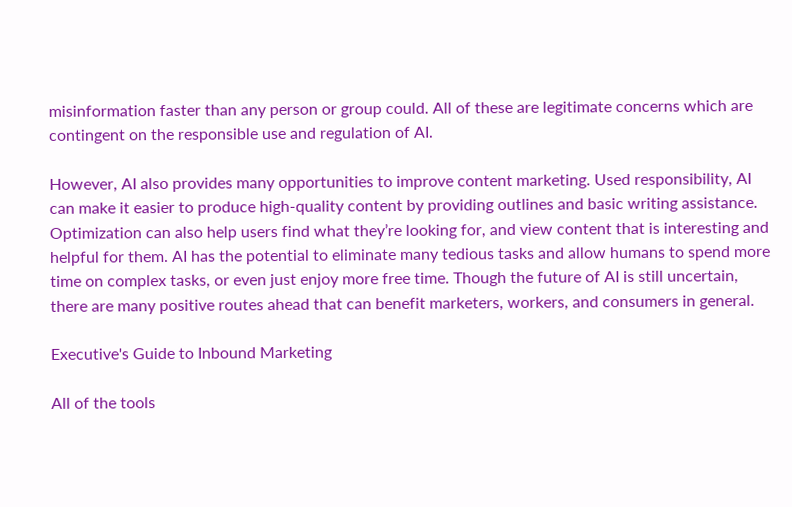misinformation faster than any person or group could. All of these are legitimate concerns which are contingent on the responsible use and regulation of AI.

However, AI also provides many opportunities to improve content marketing. Used responsibility, AI can make it easier to produce high-quality content by providing outlines and basic writing assistance. Optimization can also help users find what they’re looking for, and view content that is interesting and helpful for them. AI has the potential to eliminate many tedious tasks and allow humans to spend more time on complex tasks, or even just enjoy more free time. Though the future of AI is still uncertain, there are many positive routes ahead that can benefit marketers, workers, and consumers in general.

Executive's Guide to Inbound Marketing

All of the tools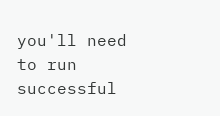you'll need to run successful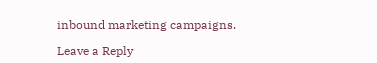inbound marketing campaigns.

Leave a Reply